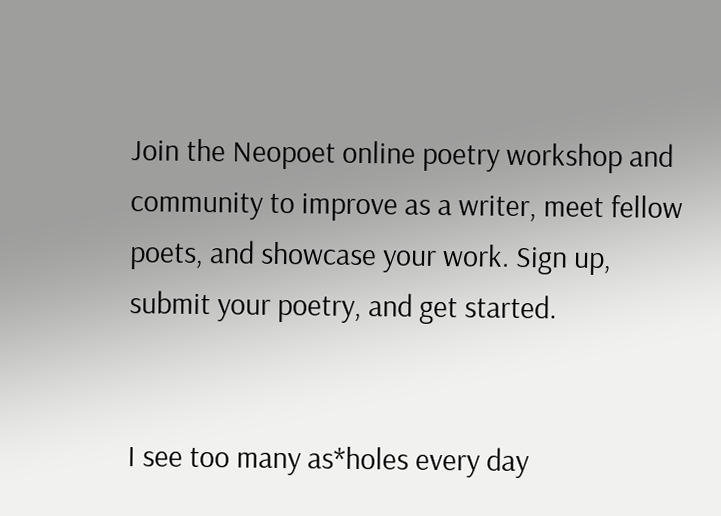Join the Neopoet online poetry workshop and community to improve as a writer, meet fellow poets, and showcase your work. Sign up, submit your poetry, and get started.


I see too many as*holes every day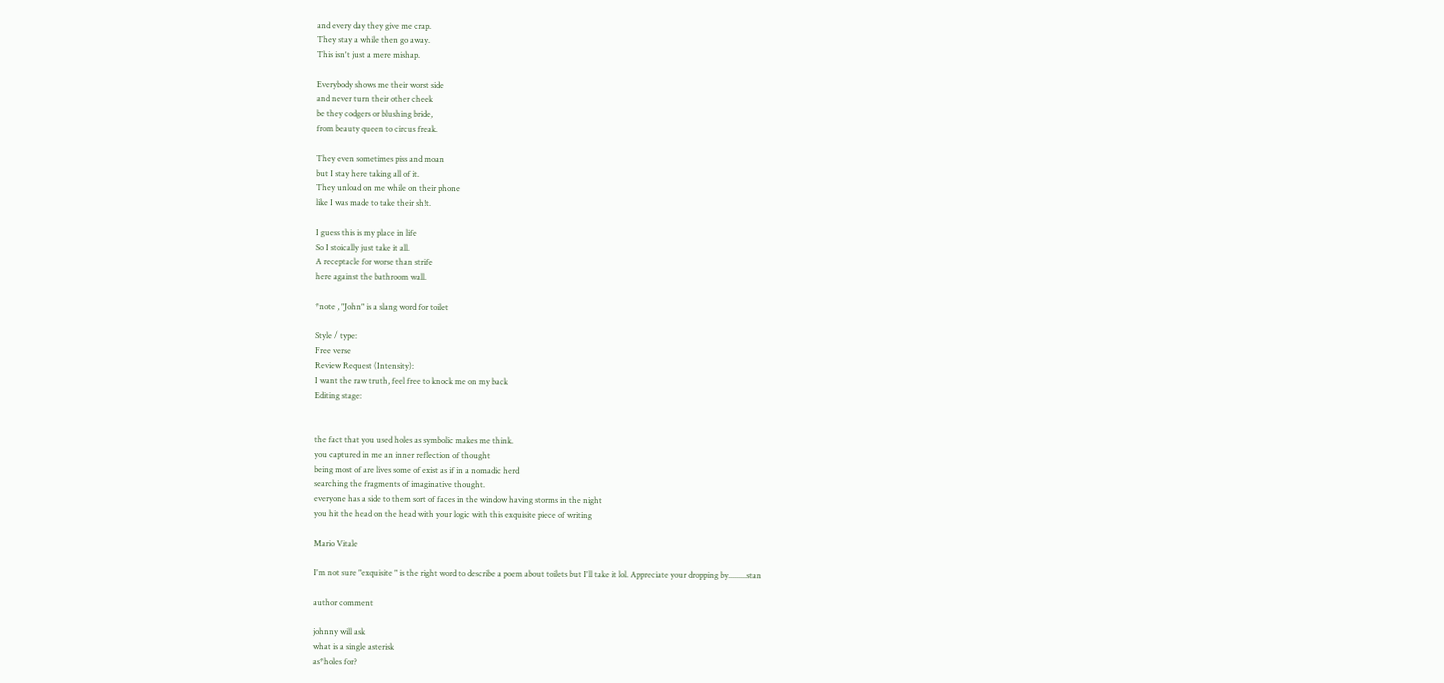and every day they give me crap.
They stay a while then go away.
This isn't just a mere mishap.

Everybody shows me their worst side
and never turn their other cheek
be they codgers or blushing bride,
from beauty queen to circus freak.

They even sometimes piss and moan
but I stay here taking all of it.
They unload on me while on their phone
like I was made to take their sh!t.

I guess this is my place in life
So I stoically just take it all.
A receptacle for worse than strife
here against the bathroom wall.

*note , "John" is a slang word for toilet

Style / type:
Free verse
Review Request (Intensity):
I want the raw truth, feel free to knock me on my back
Editing stage:


the fact that you used holes as symbolic makes me think.
you captured in me an inner reflection of thought
being most of are lives some of exist as if in a nomadic herd
searching the fragments of imaginative thought.
everyone has a side to them sort of faces in the window having storms in the night
you hit the head on the head with your logic with this exquisite piece of writing

Mario Vitale

I'm not sure "exquisite " is the right word to describe a poem about toilets but I'll take it lol. Appreciate your dropping by.........stan

author comment

johnny will ask
what is a single asterisk
as*holes for?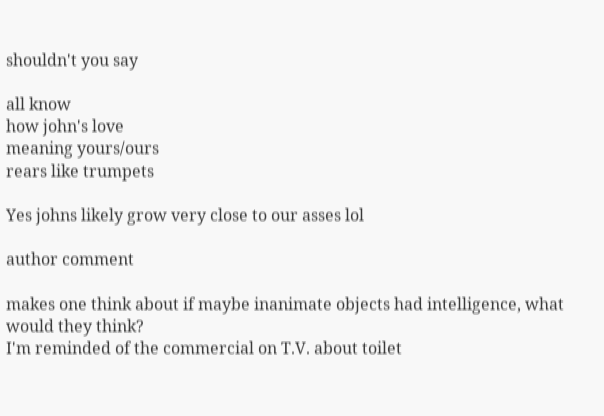shouldn't you say

all know
how john's love
meaning yours/ours
rears like trumpets

Yes johns likely grow very close to our asses lol

author comment

makes one think about if maybe inanimate objects had intelligence, what would they think?
I'm reminded of the commercial on T.V. about toilet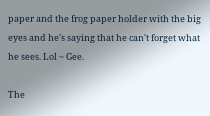paper and the frog paper holder with the big eyes and he's saying that he can't forget what he sees. Lol ~ Gee.

The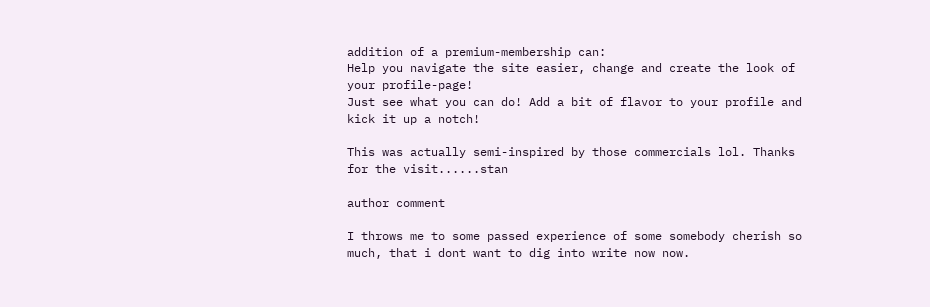addition of a premium-membership can:
Help you navigate the site easier, change and create the look of your profile-page!
Just see what you can do! Add a bit of flavor to your profile and kick it up a notch!

This was actually semi-inspired by those commercials lol. Thanks for the visit......stan

author comment

I throws me to some passed experience of some somebody cherish so much, that i dont want to dig into write now now.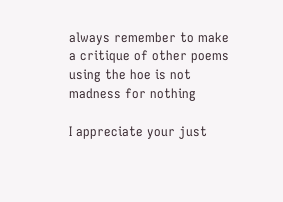always remember to make a critique of other poems
using the hoe is not madness for nothing

I appreciate your just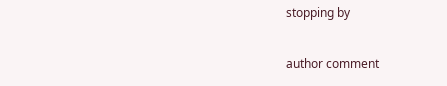stopping by

author comment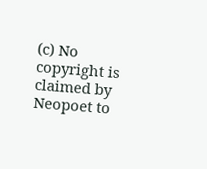(c) No copyright is claimed by Neopoet to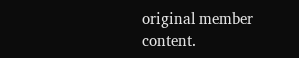original member content.